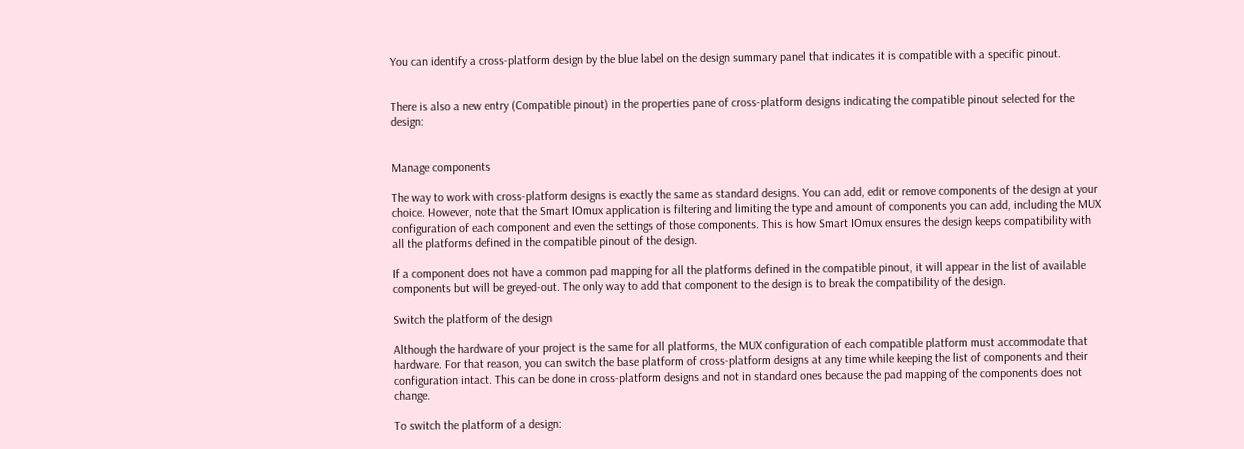You can identify a cross-platform design by the blue label on the design summary panel that indicates it is compatible with a specific pinout.


There is also a new entry (Compatible pinout) in the properties pane of cross-platform designs indicating the compatible pinout selected for the design:


Manage components

The way to work with cross-platform designs is exactly the same as standard designs. You can add, edit or remove components of the design at your choice. However, note that the Smart IOmux application is filtering and limiting the type and amount of components you can add, including the MUX configuration of each component and even the settings of those components. This is how Smart IOmux ensures the design keeps compatibility with all the platforms defined in the compatible pinout of the design.

If a component does not have a common pad mapping for all the platforms defined in the compatible pinout, it will appear in the list of available components but will be greyed-out. The only way to add that component to the design is to break the compatibility of the design.

Switch the platform of the design

Although the hardware of your project is the same for all platforms, the MUX configuration of each compatible platform must accommodate that hardware. For that reason, you can switch the base platform of cross-platform designs at any time while keeping the list of components and their configuration intact. This can be done in cross-platform designs and not in standard ones because the pad mapping of the components does not change.

To switch the platform of a design: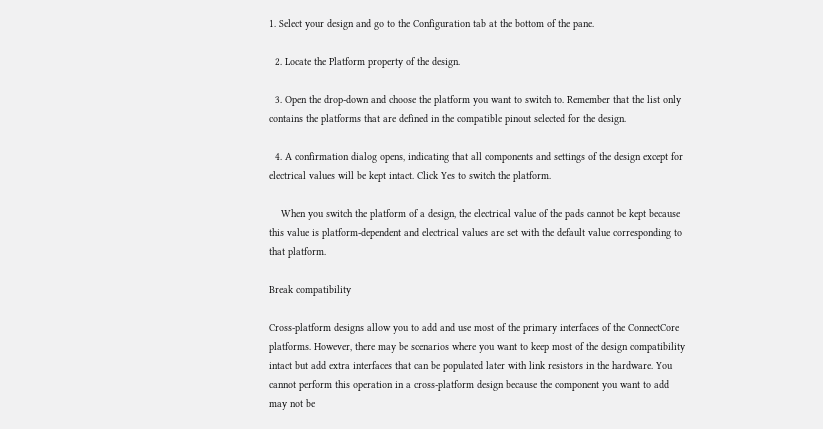1. Select your design and go to the Configuration tab at the bottom of the pane.

  2. Locate the Platform property of the design.

  3. Open the drop-down and choose the platform you want to switch to. Remember that the list only contains the platforms that are defined in the compatible pinout selected for the design.

  4. A confirmation dialog opens, indicating that all components and settings of the design except for electrical values will be kept intact. Click Yes to switch the platform.

    When you switch the platform of a design, the electrical value of the pads cannot be kept because this value is platform-dependent and electrical values are set with the default value corresponding to that platform.

Break compatibility

Cross-platform designs allow you to add and use most of the primary interfaces of the ConnectCore platforms. However, there may be scenarios where you want to keep most of the design compatibility intact but add extra interfaces that can be populated later with link resistors in the hardware. You cannot perform this operation in a cross-platform design because the component you want to add may not be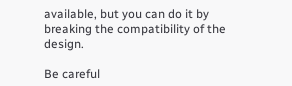available, but you can do it by breaking the compatibility of the design.

Be careful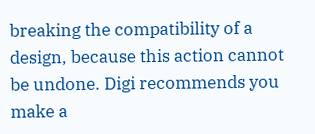breaking the compatibility of a design, because this action cannot be undone. Digi recommends you make a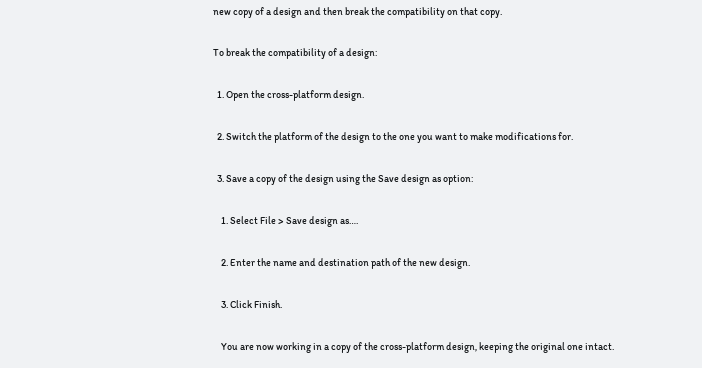new copy of a design and then break the compatibility on that copy.

To break the compatibility of a design:

  1. Open the cross-platform design.

  2. Switch the platform of the design to the one you want to make modifications for.

  3. Save a copy of the design using the Save design as option:

    1. Select File > Save design as….

    2. Enter the name and destination path of the new design.

    3. Click Finish.

    You are now working in a copy of the cross-platform design, keeping the original one intact.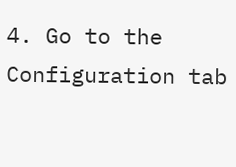4. Go to the Configuration tab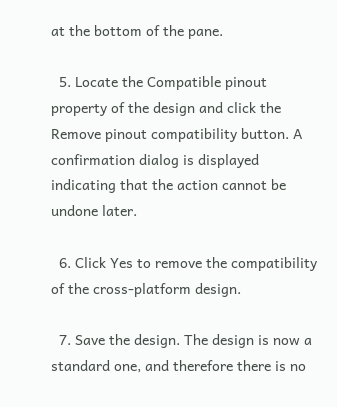at the bottom of the pane.

  5. Locate the Compatible pinout property of the design and click the Remove pinout compatibility button. A confirmation dialog is displayed indicating that the action cannot be undone later.

  6. Click Yes to remove the compatibility of the cross-platform design.

  7. Save the design. The design is now a standard one, and therefore there is no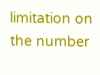limitation on the number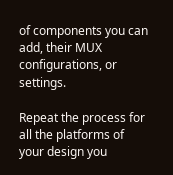of components you can add, their MUX configurations, or settings.

Repeat the process for all the platforms of your design you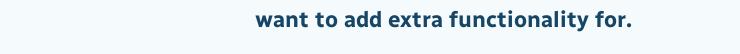want to add extra functionality for.